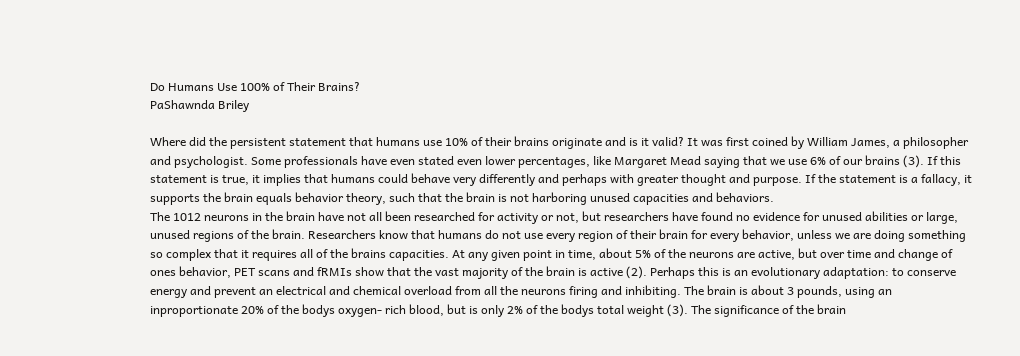Do Humans Use 100% of Their Brains?
PaShawnda Briley

Where did the persistent statement that humans use 10% of their brains originate and is it valid? It was first coined by William James, a philosopher and psychologist. Some professionals have even stated even lower percentages, like Margaret Mead saying that we use 6% of our brains (3). If this statement is true, it implies that humans could behave very differently and perhaps with greater thought and purpose. If the statement is a fallacy, it supports the brain equals behavior theory, such that the brain is not harboring unused capacities and behaviors.
The 1012 neurons in the brain have not all been researched for activity or not, but researchers have found no evidence for unused abilities or large, unused regions of the brain. Researchers know that humans do not use every region of their brain for every behavior, unless we are doing something so complex that it requires all of the brains capacities. At any given point in time, about 5% of the neurons are active, but over time and change of ones behavior, PET scans and fRMIs show that the vast majority of the brain is active (2). Perhaps this is an evolutionary adaptation: to conserve energy and prevent an electrical and chemical overload from all the neurons firing and inhibiting. The brain is about 3 pounds, using an inproportionate 20% of the bodys oxygen- rich blood, but is only 2% of the bodys total weight (3). The significance of the brain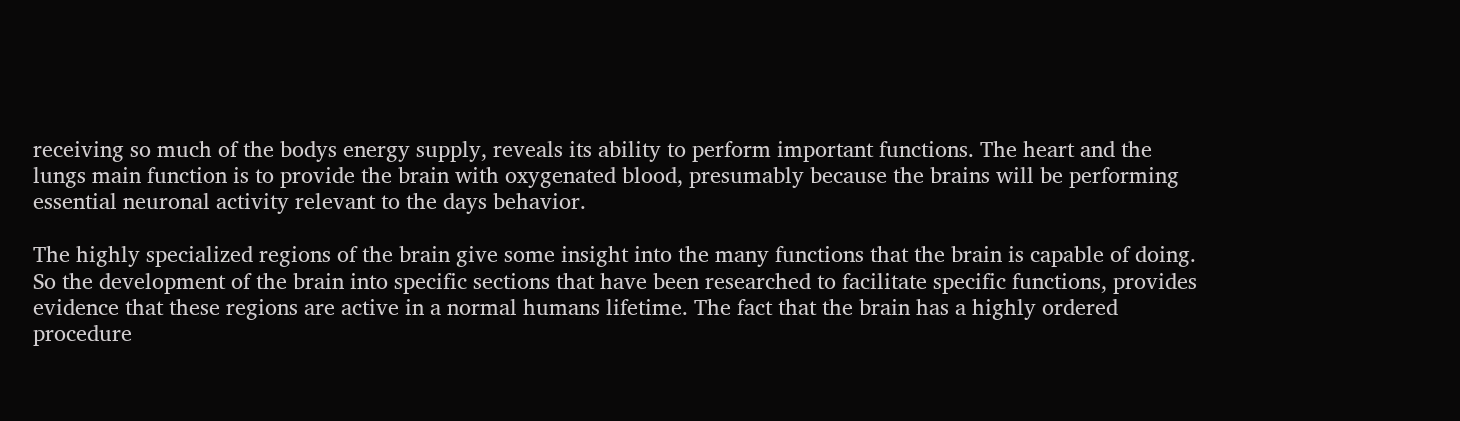receiving so much of the bodys energy supply, reveals its ability to perform important functions. The heart and the lungs main function is to provide the brain with oxygenated blood, presumably because the brains will be performing essential neuronal activity relevant to the days behavior.

The highly specialized regions of the brain give some insight into the many functions that the brain is capable of doing. So the development of the brain into specific sections that have been researched to facilitate specific functions, provides evidence that these regions are active in a normal humans lifetime. The fact that the brain has a highly ordered procedure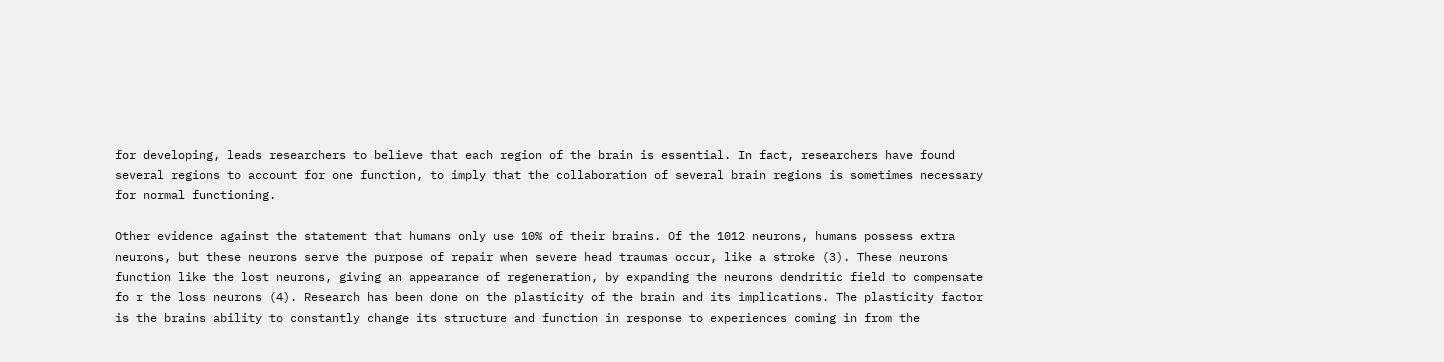for developing, leads researchers to believe that each region of the brain is essential. In fact, researchers have found several regions to account for one function, to imply that the collaboration of several brain regions is sometimes necessary for normal functioning.

Other evidence against the statement that humans only use 10% of their brains. Of the 1012 neurons, humans possess extra neurons, but these neurons serve the purpose of repair when severe head traumas occur, like a stroke (3). These neurons function like the lost neurons, giving an appearance of regeneration, by expanding the neurons dendritic field to compensate fo r the loss neurons (4). Research has been done on the plasticity of the brain and its implications. The plasticity factor is the brains ability to constantly change its structure and function in response to experiences coming in from the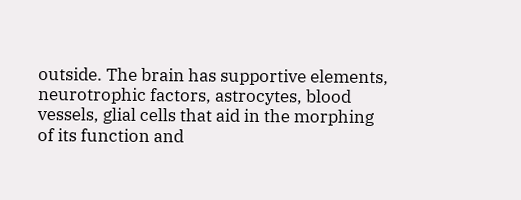outside. The brain has supportive elements, neurotrophic factors, astrocytes, blood vessels, glial cells that aid in the morphing of its function and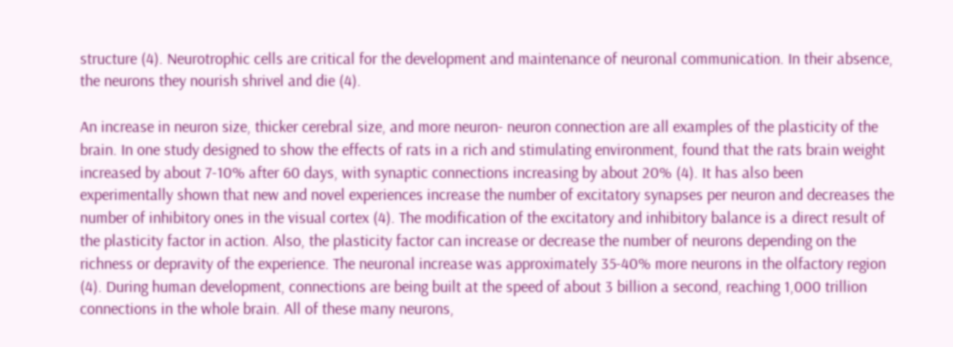structure (4). Neurotrophic cells are critical for the development and maintenance of neuronal communication. In their absence, the neurons they nourish shrivel and die (4).

An increase in neuron size, thicker cerebral size, and more neuron- neuron connection are all examples of the plasticity of the brain. In one study designed to show the effects of rats in a rich and stimulating environment, found that the rats brain weight increased by about 7-10% after 60 days, with synaptic connections increasing by about 20% (4). It has also been experimentally shown that new and novel experiences increase the number of excitatory synapses per neuron and decreases the number of inhibitory ones in the visual cortex (4). The modification of the excitatory and inhibitory balance is a direct result of the plasticity factor in action. Also, the plasticity factor can increase or decrease the number of neurons depending on the richness or depravity of the experience. The neuronal increase was approximately 35-40% more neurons in the olfactory region (4). During human development, connections are being built at the speed of about 3 billion a second, reaching 1,000 trillion connections in the whole brain. All of these many neurons,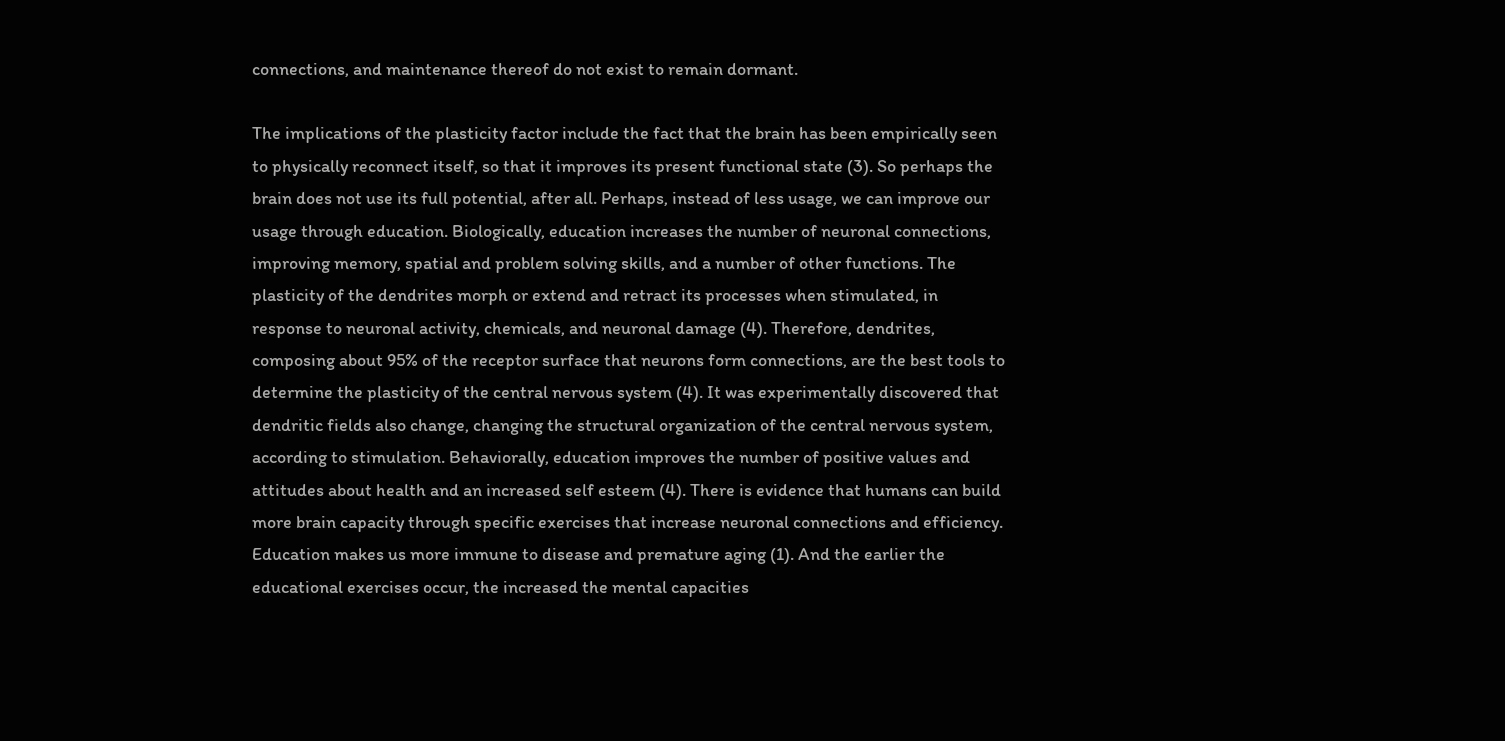connections, and maintenance thereof do not exist to remain dormant.

The implications of the plasticity factor include the fact that the brain has been empirically seen to physically reconnect itself, so that it improves its present functional state (3). So perhaps the brain does not use its full potential, after all. Perhaps, instead of less usage, we can improve our usage through education. Biologically, education increases the number of neuronal connections, improving memory, spatial and problem solving skills, and a number of other functions. The plasticity of the dendrites morph or extend and retract its processes when stimulated, in response to neuronal activity, chemicals, and neuronal damage (4). Therefore, dendrites, composing about 95% of the receptor surface that neurons form connections, are the best tools to determine the plasticity of the central nervous system (4). It was experimentally discovered that dendritic fields also change, changing the structural organization of the central nervous system, according to stimulation. Behaviorally, education improves the number of positive values and attitudes about health and an increased self esteem (4). There is evidence that humans can build more brain capacity through specific exercises that increase neuronal connections and efficiency. Education makes us more immune to disease and premature aging (1). And the earlier the educational exercises occur, the increased the mental capacities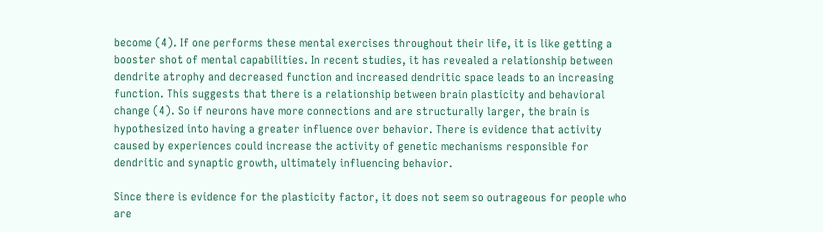become (4). If one performs these mental exercises throughout their life, it is like getting a booster shot of mental capabilities. In recent studies, it has revealed a relationship between dendrite atrophy and decreased function and increased dendritic space leads to an increasing function. This suggests that there is a relationship between brain plasticity and behavioral change (4). So if neurons have more connections and are structurally larger, the brain is hypothesized into having a greater influence over behavior. There is evidence that activity caused by experiences could increase the activity of genetic mechanisms responsible for dendritic and synaptic growth, ultimately influencing behavior.

Since there is evidence for the plasticity factor, it does not seem so outrageous for people who are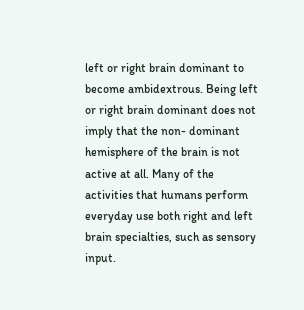left or right brain dominant to become ambidextrous. Being left or right brain dominant does not imply that the non- dominant hemisphere of the brain is not active at all. Many of the activities that humans perform everyday use both right and left brain specialties, such as sensory input.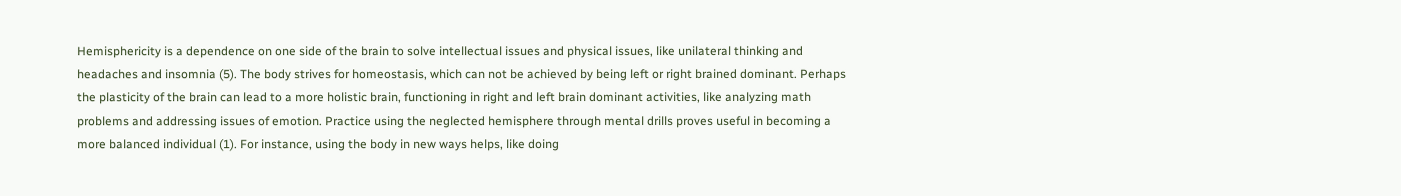Hemisphericity is a dependence on one side of the brain to solve intellectual issues and physical issues, like unilateral thinking and headaches and insomnia (5). The body strives for homeostasis, which can not be achieved by being left or right brained dominant. Perhaps the plasticity of the brain can lead to a more holistic brain, functioning in right and left brain dominant activities, like analyzing math problems and addressing issues of emotion. Practice using the neglected hemisphere through mental drills proves useful in becoming a more balanced individual (1). For instance, using the body in new ways helps, like doing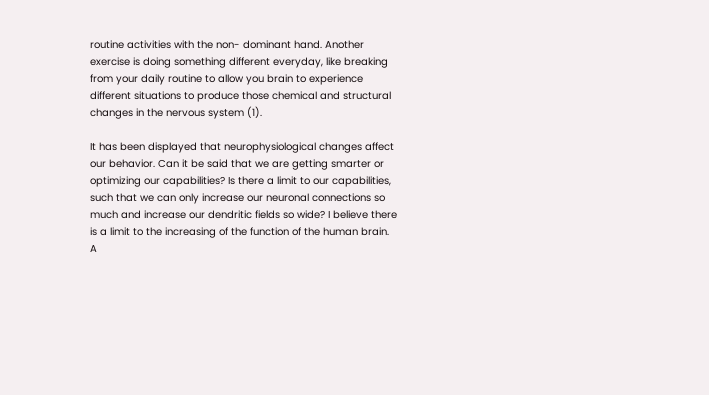routine activities with the non- dominant hand. Another exercise is doing something different everyday, like breaking from your daily routine to allow you brain to experience different situations to produce those chemical and structural changes in the nervous system (1).

It has been displayed that neurophysiological changes affect our behavior. Can it be said that we are getting smarter or optimizing our capabilities? Is there a limit to our capabilities, such that we can only increase our neuronal connections so much and increase our dendritic fields so wide? I believe there is a limit to the increasing of the function of the human brain. A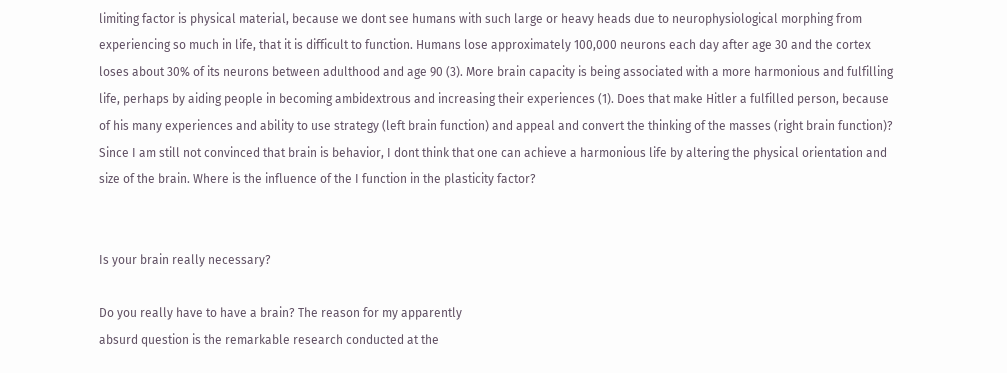limiting factor is physical material, because we dont see humans with such large or heavy heads due to neurophysiological morphing from experiencing so much in life, that it is difficult to function. Humans lose approximately 100,000 neurons each day after age 30 and the cortex loses about 30% of its neurons between adulthood and age 90 (3). More brain capacity is being associated with a more harmonious and fulfilling life, perhaps by aiding people in becoming ambidextrous and increasing their experiences (1). Does that make Hitler a fulfilled person, because of his many experiences and ability to use strategy (left brain function) and appeal and convert the thinking of the masses (right brain function)? Since I am still not convinced that brain is behavior, I dont think that one can achieve a harmonious life by altering the physical orientation and size of the brain. Where is the influence of the I function in the plasticity factor?


Is your brain really necessary?

Do you really have to have a brain? The reason for my apparently
absurd question is the remarkable research conducted at the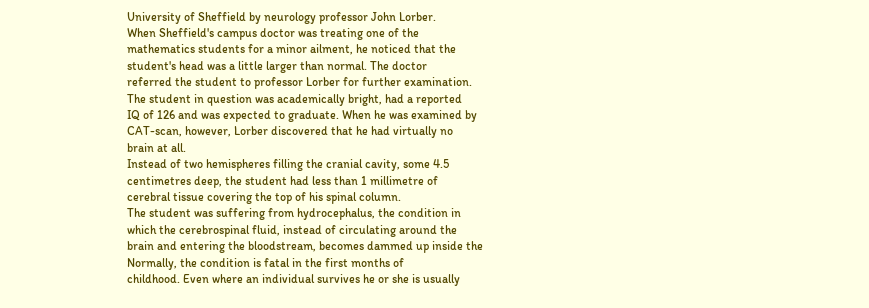University of Sheffield by neurology professor John Lorber.
When Sheffield's campus doctor was treating one of the
mathematics students for a minor ailment, he noticed that the
student's head was a little larger than normal. The doctor
referred the student to professor Lorber for further examination.
The student in question was academically bright, had a reported
IQ of 126 and was expected to graduate. When he was examined by
CAT-scan, however, Lorber discovered that he had virtually no
brain at all.
Instead of two hemispheres filling the cranial cavity, some 4.5
centimetres deep, the student had less than 1 millimetre of
cerebral tissue covering the top of his spinal column.
The student was suffering from hydrocephalus, the condition in
which the cerebrospinal fluid, instead of circulating around the
brain and entering the bloodstream, becomes dammed up inside the
Normally, the condition is fatal in the first months of
childhood. Even where an individual survives he or she is usually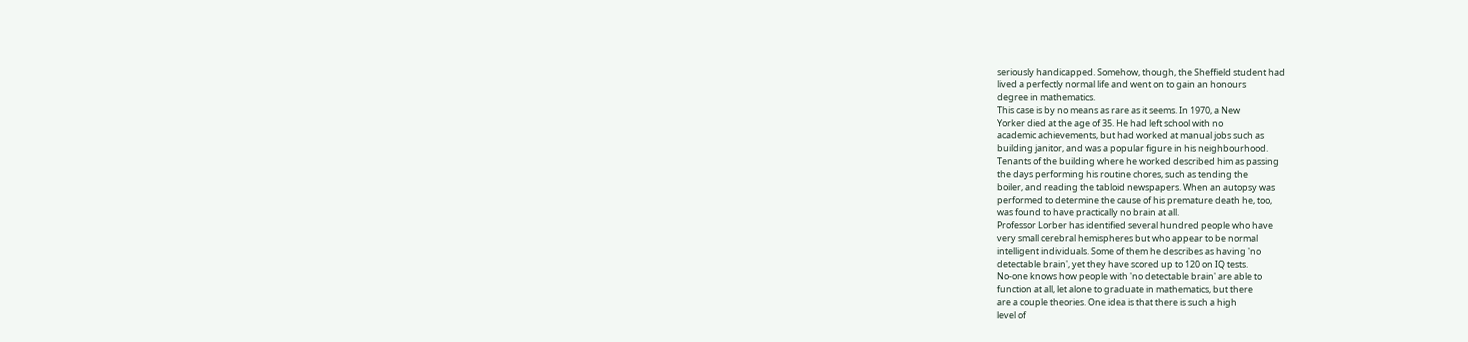seriously handicapped. Somehow, though, the Sheffield student had
lived a perfectly normal life and went on to gain an honours
degree in mathematics.
This case is by no means as rare as it seems. In 1970, a New
Yorker died at the age of 35. He had left school with no
academic achievements, but had worked at manual jobs such as
building janitor, and was a popular figure in his neighbourhood.
Tenants of the building where he worked described him as passing
the days performing his routine chores, such as tending the
boiler, and reading the tabloid newspapers. When an autopsy was
performed to determine the cause of his premature death he, too,
was found to have practically no brain at all.
Professor Lorber has identified several hundred people who have
very small cerebral hemispheres but who appear to be normal
intelligent individuals. Some of them he describes as having 'no
detectable brain', yet they have scored up to 120 on IQ tests.
No-one knows how people with 'no detectable brain' are able to
function at all, let alone to graduate in mathematics, but there
are a couple theories. One idea is that there is such a high
level of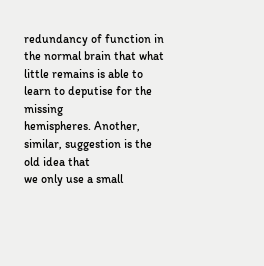redundancy of function in the normal brain that what
little remains is able to learn to deputise for the missing
hemispheres. Another, similar, suggestion is the old idea that
we only use a small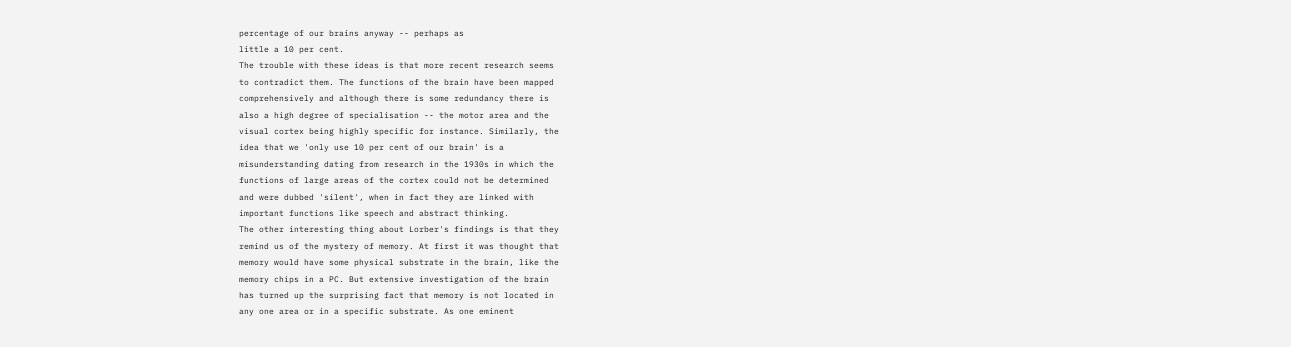percentage of our brains anyway -- perhaps as
little a 10 per cent.
The trouble with these ideas is that more recent research seems
to contradict them. The functions of the brain have been mapped
comprehensively and although there is some redundancy there is
also a high degree of specialisation -- the motor area and the
visual cortex being highly specific for instance. Similarly, the
idea that we 'only use 10 per cent of our brain' is a
misunderstanding dating from research in the 1930s in which the
functions of large areas of the cortex could not be determined
and were dubbed 'silent', when in fact they are linked with
important functions like speech and abstract thinking.
The other interesting thing about Lorber's findings is that they
remind us of the mystery of memory. At first it was thought that
memory would have some physical substrate in the brain, like the
memory chips in a PC. But extensive investigation of the brain
has turned up the surprising fact that memory is not located in
any one area or in a specific substrate. As one eminent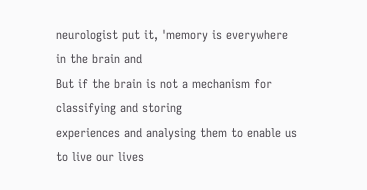neurologist put it, 'memory is everywhere in the brain and
But if the brain is not a mechanism for classifying and storing
experiences and analysing them to enable us to live our lives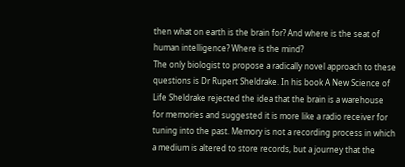then what on earth is the brain for? And where is the seat of
human intelligence? Where is the mind?
The only biologist to propose a radically novel approach to these
questions is Dr Rupert Sheldrake. In his book A New Science of
Life Sheldrake rejected the idea that the brain is a warehouse
for memories and suggested it is more like a radio receiver for
tuning into the past. Memory is not a recording process in which
a medium is altered to store records, but a journey that the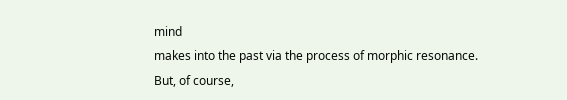mind
makes into the past via the process of morphic resonance.
But, of course,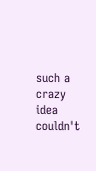such a crazy idea couldn't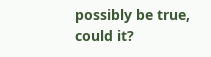possibly be true,
could it?